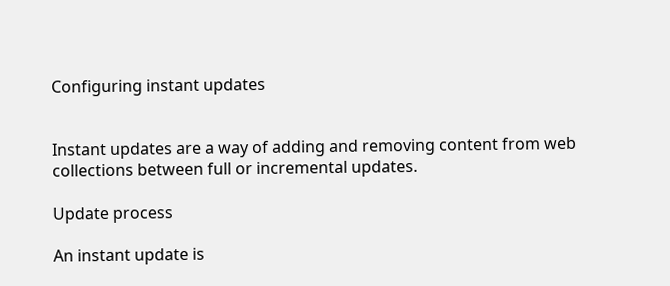Configuring instant updates


Instant updates are a way of adding and removing content from web collections between full or incremental updates.

Update process

An instant update is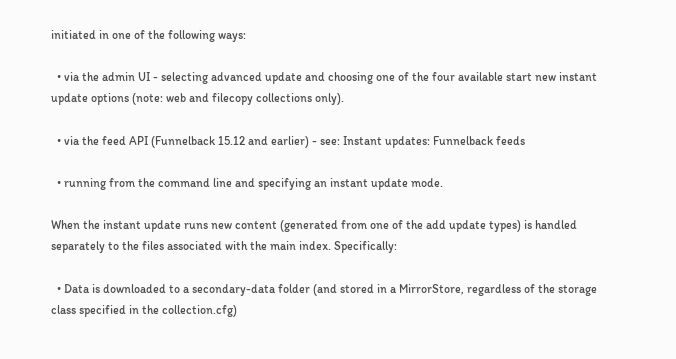initiated in one of the following ways:

  • via the admin UI - selecting advanced update and choosing one of the four available start new instant update options (note: web and filecopy collections only).

  • via the feed API (Funnelback 15.12 and earlier) - see: Instant updates: Funnelback feeds

  • running from the command line and specifying an instant update mode.

When the instant update runs new content (generated from one of the add update types) is handled separately to the files associated with the main index. Specifically:

  • Data is downloaded to a secondary-data folder (and stored in a MirrorStore, regardless of the storage class specified in the collection.cfg)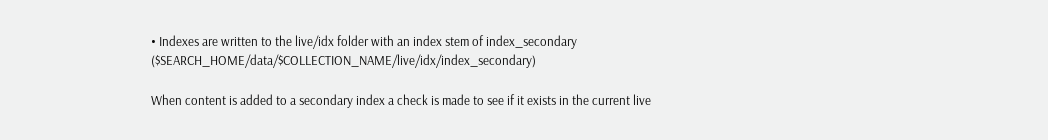• Indexes are written to the live/idx folder with an index stem of index_secondary ($SEARCH_HOME/data/$COLLECTION_NAME/live/idx/index_secondary)

When content is added to a secondary index a check is made to see if it exists in the current live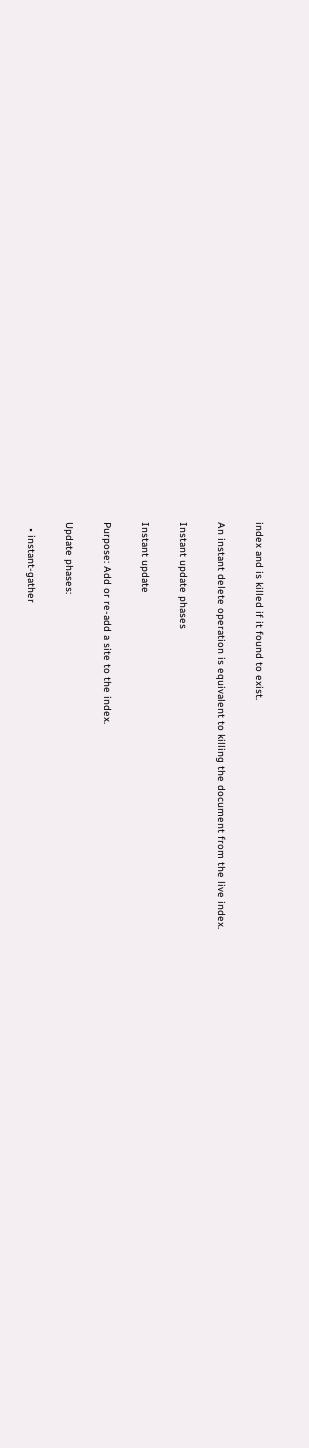index and is killed if it found to exist.

An instant delete operation is equivalent to killing the document from the live index.

Instant update phases

Instant update

Purpose: Add or re-add a site to the index.

Update phases:

  • instant-gather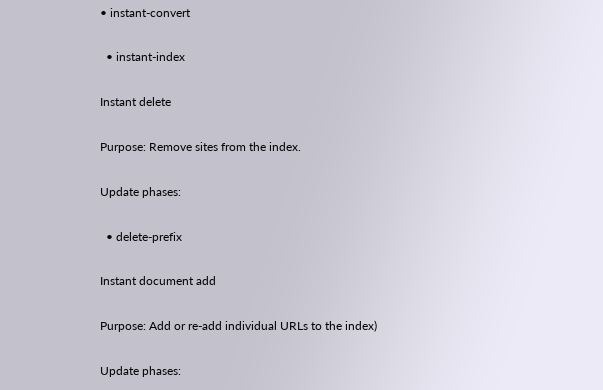• instant-convert

  • instant-index

Instant delete

Purpose: Remove sites from the index.

Update phases:

  • delete-prefix

Instant document add

Purpose: Add or re-add individual URLs to the index)

Update phases: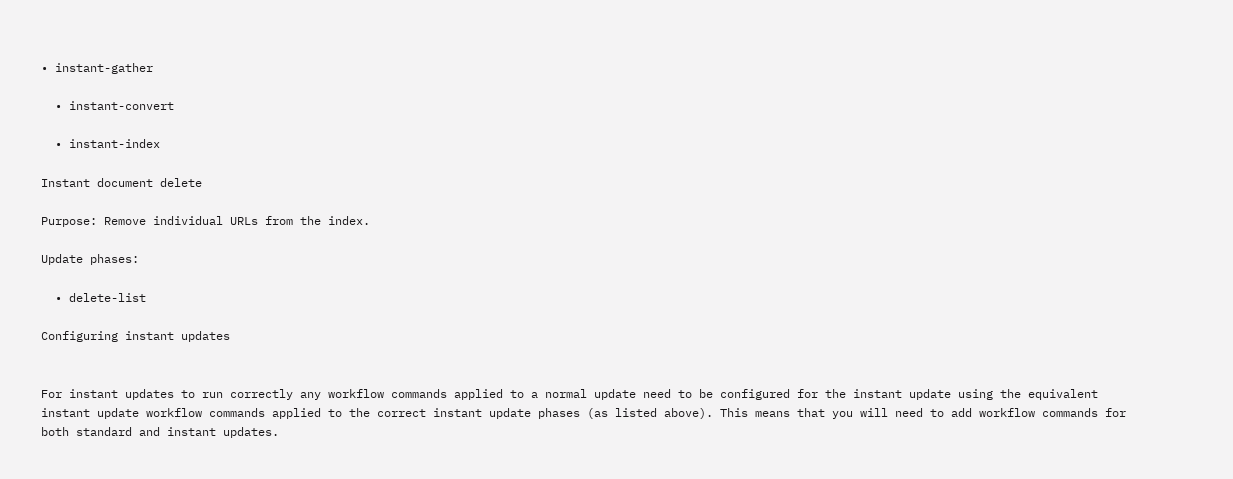• instant-gather

  • instant-convert

  • instant-index

Instant document delete

Purpose: Remove individual URLs from the index.

Update phases:

  • delete-list

Configuring instant updates


For instant updates to run correctly any workflow commands applied to a normal update need to be configured for the instant update using the equivalent instant update workflow commands applied to the correct instant update phases (as listed above). This means that you will need to add workflow commands for both standard and instant updates.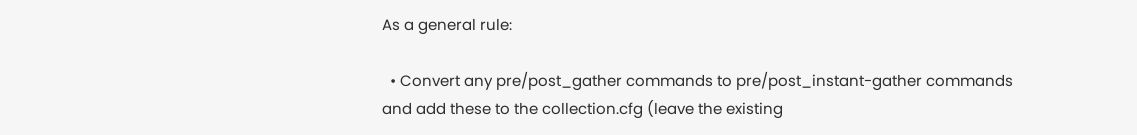As a general rule:

  • Convert any pre/post_gather commands to pre/post_instant-gather commands and add these to the collection.cfg (leave the existing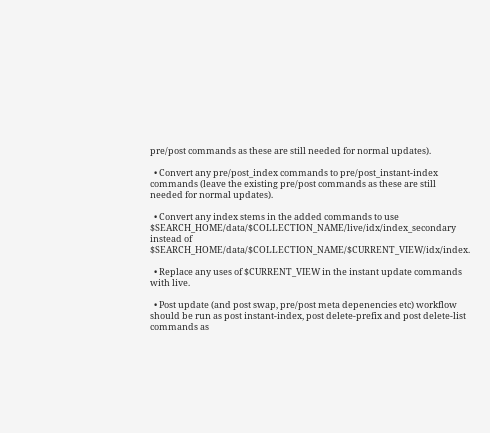pre/post commands as these are still needed for normal updates).

  • Convert any pre/post_index commands to pre/post_instant-index commands (leave the existing pre/post commands as these are still needed for normal updates).

  • Convert any index stems in the added commands to use $SEARCH_HOME/data/$COLLECTION_NAME/live/idx/index_secondary instead of $SEARCH_HOME/data/$COLLECTION_NAME/$CURRENT_VIEW/idx/index.

  • Replace any uses of $CURRENT_VIEW in the instant update commands with live.

  • Post update (and post swap, pre/post meta depenencies etc) workflow should be run as post instant-index, post delete-prefix and post delete-list commands as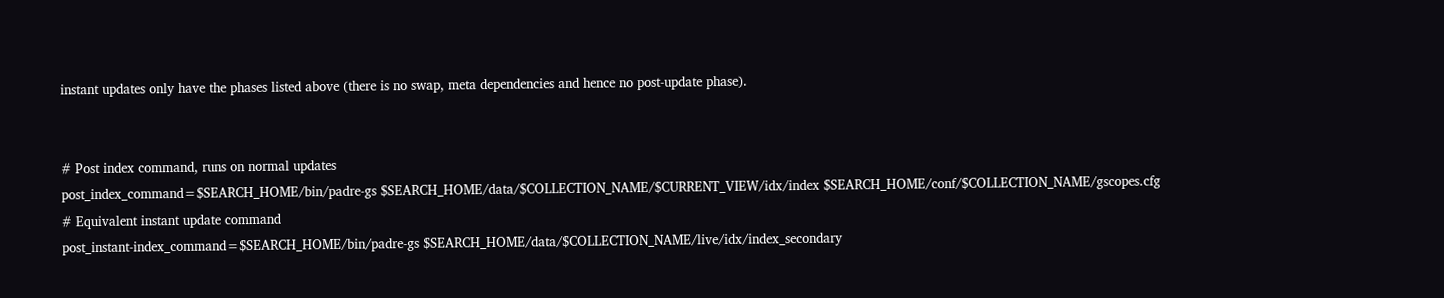instant updates only have the phases listed above (there is no swap, meta dependencies and hence no post-update phase).


# Post index command, runs on normal updates
post_index_command=$SEARCH_HOME/bin/padre-gs $SEARCH_HOME/data/$COLLECTION_NAME/$CURRENT_VIEW/idx/index $SEARCH_HOME/conf/$COLLECTION_NAME/gscopes.cfg
# Equivalent instant update command
post_instant-index_command=$SEARCH_HOME/bin/padre-gs $SEARCH_HOME/data/$COLLECTION_NAME/live/idx/index_secondary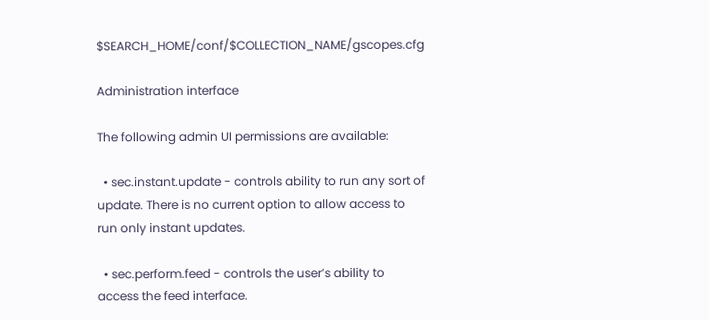$SEARCH_HOME/conf/$COLLECTION_NAME/gscopes.cfg

Administration interface

The following admin UI permissions are available:

  • sec.instant.update - controls ability to run any sort of update. There is no current option to allow access to run only instant updates.

  • sec.perform.feed - controls the user’s ability to access the feed interface.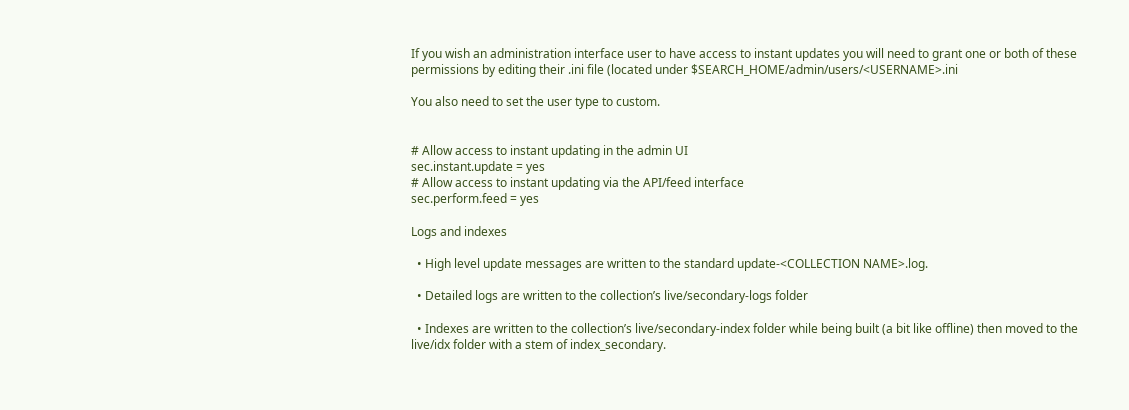If you wish an administration interface user to have access to instant updates you will need to grant one or both of these permissions by editing their .ini file (located under $SEARCH_HOME/admin/users/<USERNAME>.ini

You also need to set the user type to custom.


# Allow access to instant updating in the admin UI
sec.instant.update = yes
# Allow access to instant updating via the API/feed interface
sec.perform.feed = yes

Logs and indexes

  • High level update messages are written to the standard update-<COLLECTION NAME>.log.

  • Detailed logs are written to the collection’s live/secondary-logs folder

  • Indexes are written to the collection’s live/secondary-index folder while being built (a bit like offline) then moved to the live/idx folder with a stem of index_secondary.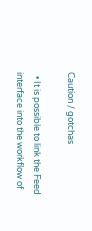Caution / gotchas

  • It is possible to link the Feed interface into the workflow of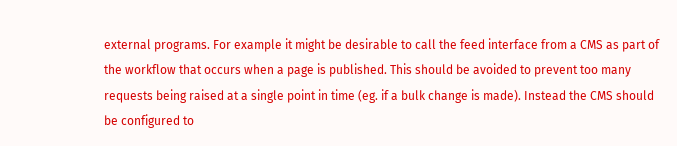external programs. For example it might be desirable to call the feed interface from a CMS as part of the workflow that occurs when a page is published. This should be avoided to prevent too many requests being raised at a single point in time (eg. if a bulk change is made). Instead the CMS should be configured to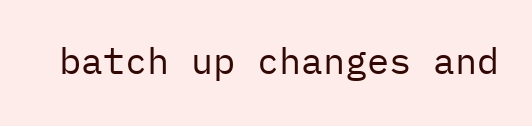batch up changes and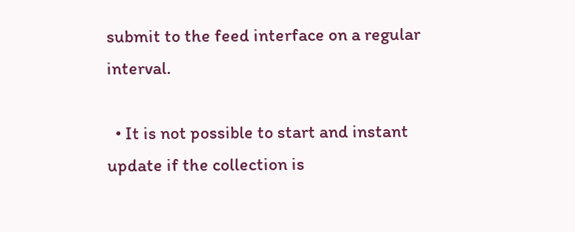submit to the feed interface on a regular interval.

  • It is not possible to start and instant update if the collection is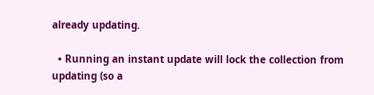already updating.

  • Running an instant update will lock the collection from updating (so a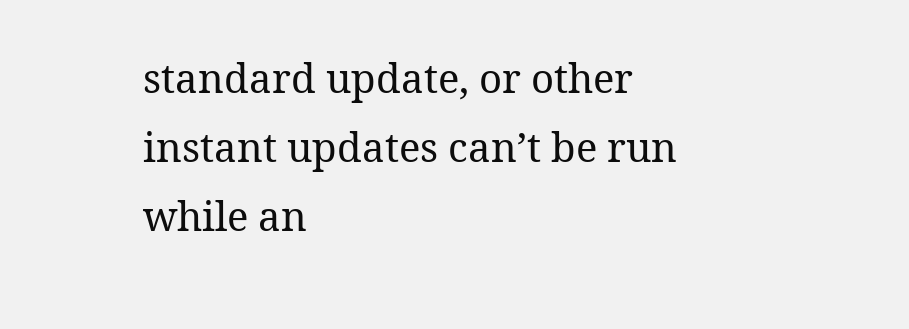standard update, or other instant updates can’t be run while an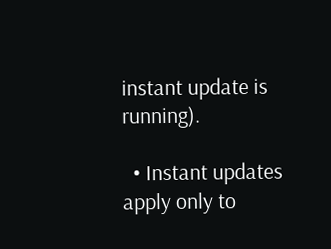instant update is running).

  • Instant updates apply only to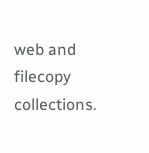web and filecopy collections.